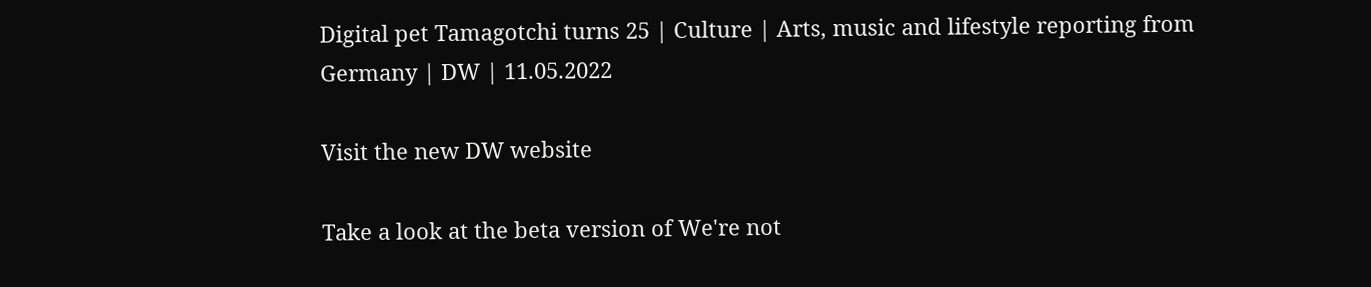Digital pet Tamagotchi turns 25 | Culture | Arts, music and lifestyle reporting from Germany | DW | 11.05.2022

Visit the new DW website

Take a look at the beta version of We're not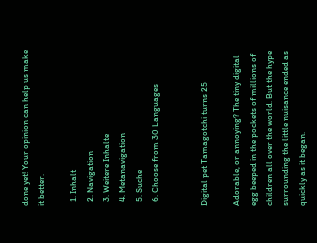done yet! Your opinion can help us make it better.

  1. Inhalt
  2. Navigation
  3. Weitere Inhalte
  4. Metanavigation
  5. Suche
  6. Choose from 30 Languages


Digital pet Tamagotchi turns 25

Adorable, or annoying? The tiny digital egg beeped in the pockets of millions of children all over the world. But the hype surrounding the little nuisance ended as quickly as it began.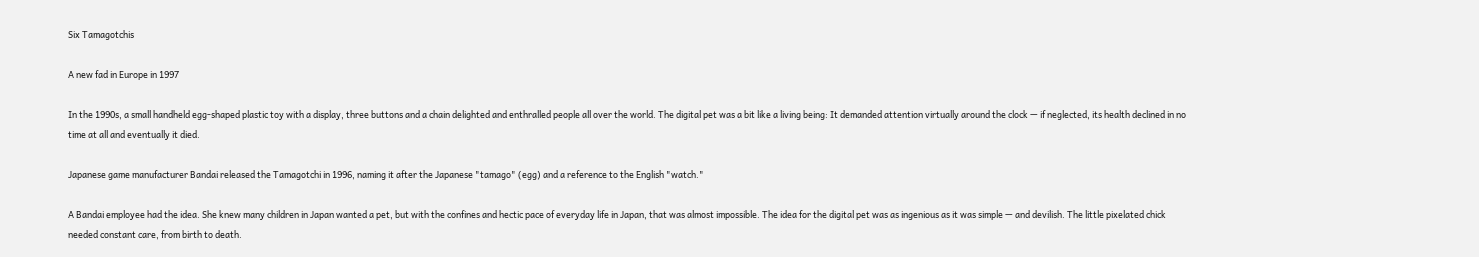Six Tamagotchis

A new fad in Europe in 1997

In the 1990s, a small handheld egg-shaped plastic toy with a display, three buttons and a chain delighted and enthralled people all over the world. The digital pet was a bit like a living being: It demanded attention virtually around the clock — if neglected, its health declined in no time at all and eventually it died.

Japanese game manufacturer Bandai released the Tamagotchi in 1996, naming it after the Japanese "tamago" (egg) and a reference to the English "watch."

A Bandai employee had the idea. She knew many children in Japan wanted a pet, but with the confines and hectic pace of everyday life in Japan, that was almost impossible. The idea for the digital pet was as ingenious as it was simple — and devilish. The little pixelated chick needed constant care, from birth to death.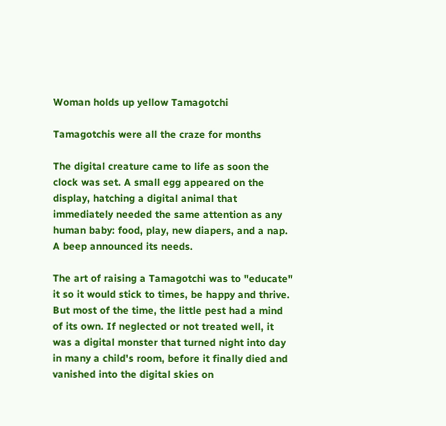Woman holds up yellow Tamagotchi

Tamagotchis were all the craze for months

The digital creature came to life as soon the clock was set. A small egg appeared on the display, hatching a digital animal that immediately needed the same attention as any human baby: food, play, new diapers, and a nap. A beep announced its needs.

The art of raising a Tamagotchi was to "educate" it so it would stick to times, be happy and thrive. But most of the time, the little pest had a mind of its own. If neglected or not treated well, it was a digital monster that turned night into day in many a child's room, before it finally died and vanished into the digital skies on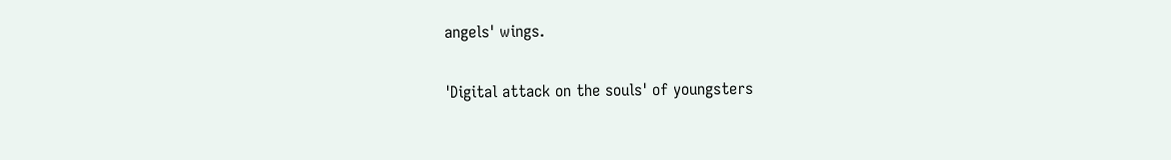angels' wings.

'Digital attack on the souls' of youngsters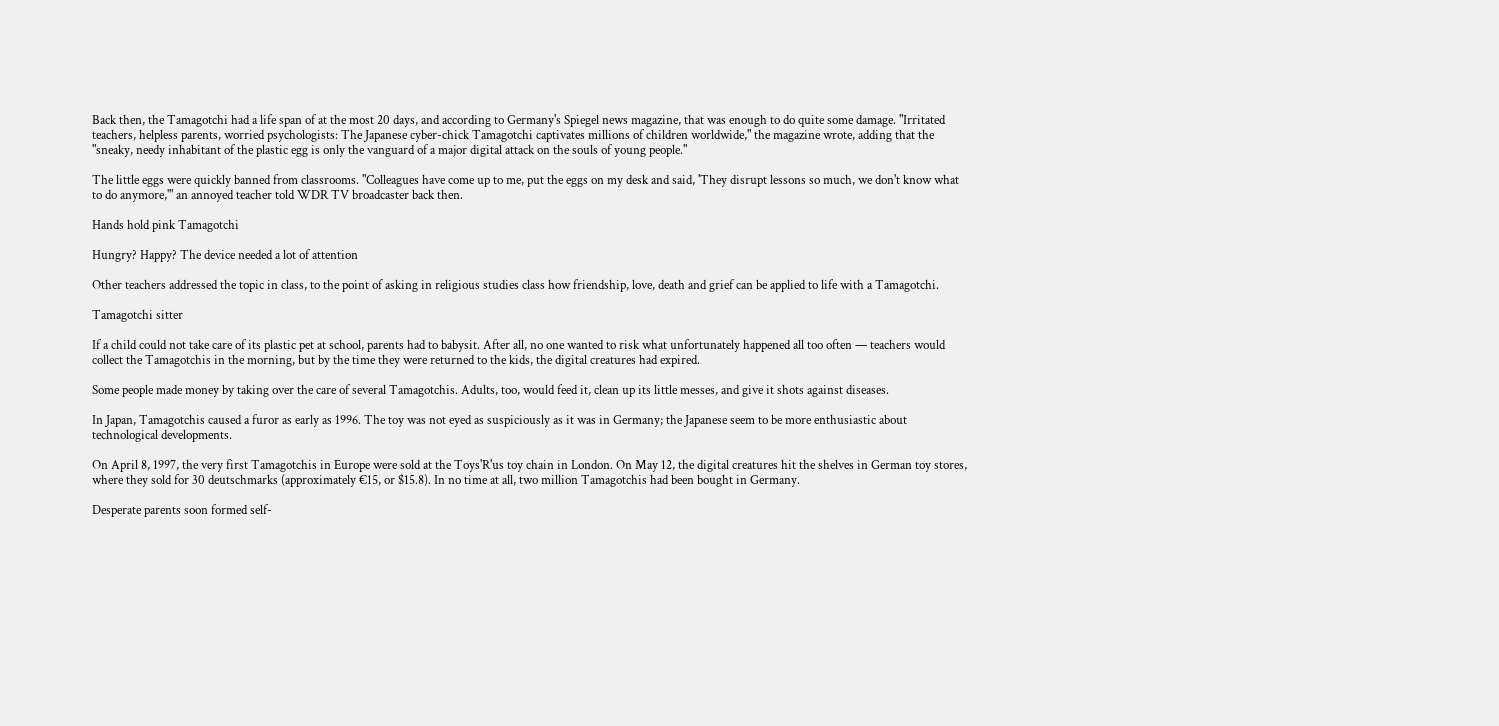Back then, the Tamagotchi had a life span of at the most 20 days, and according to Germany's Spiegel news magazine, that was enough to do quite some damage. "Irritated teachers, helpless parents, worried psychologists: The Japanese cyber-chick Tamagotchi captivates millions of children worldwide," the magazine wrote, adding that the "sneaky, needy inhabitant of the plastic egg is only the vanguard of a major digital attack on the souls of young people."

The little eggs were quickly banned from classrooms. "Colleagues have come up to me, put the eggs on my desk and said, 'They disrupt lessons so much, we don't know what to do anymore,'" an annoyed teacher told WDR TV broadcaster back then.

Hands hold pink Tamagotchi

Hungry? Happy? The device needed a lot of attention

Other teachers addressed the topic in class, to the point of asking in religious studies class how friendship, love, death and grief can be applied to life with a Tamagotchi.

Tamagotchi sitter

If a child could not take care of its plastic pet at school, parents had to babysit. After all, no one wanted to risk what unfortunately happened all too often — teachers would collect the Tamagotchis in the morning, but by the time they were returned to the kids, the digital creatures had expired.

Some people made money by taking over the care of several Tamagotchis. Adults, too, would feed it, clean up its little messes, and give it shots against diseases.

In Japan, Tamagotchis caused a furor as early as 1996. The toy was not eyed as suspiciously as it was in Germany; the Japanese seem to be more enthusiastic about technological developments.

On April 8, 1997, the very first Tamagotchis in Europe were sold at the Toys'R'us toy chain in London. On May 12, the digital creatures hit the shelves in German toy stores, where they sold for 30 deutschmarks (approximately €15, or $15.8). In no time at all, two million Tamagotchis had been bought in Germany.

Desperate parents soon formed self-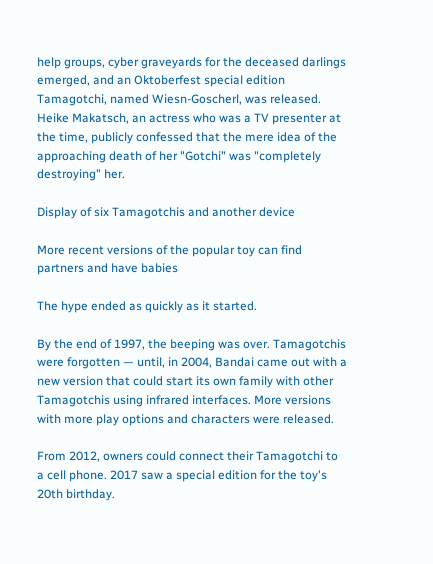help groups, cyber graveyards for the deceased darlings emerged, and an Oktoberfest special edition Tamagotchi, named Wiesn-Goscherl, was released. Heike Makatsch, an actress who was a TV presenter at the time, publicly confessed that the mere idea of the approaching death of her "Gotchi" was "completely destroying" her.

Display of six Tamagotchis and another device

More recent versions of the popular toy can find partners and have babies

The hype ended as quickly as it started.

By the end of 1997, the beeping was over. Tamagotchis were forgotten — until, in 2004, Bandai came out with a new version that could start its own family with other Tamagotchis using infrared interfaces. More versions with more play options and characters were released.

From 2012, owners could connect their Tamagotchi to a cell phone. 2017 saw a special edition for the toy's 20th birthday.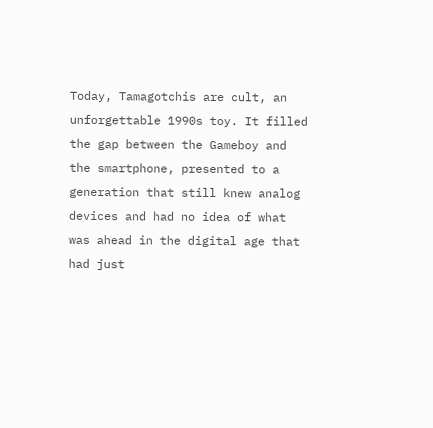Today, Tamagotchis are cult, an unforgettable 1990s toy. It filled the gap between the Gameboy and the smartphone, presented to a generation that still knew analog devices and had no idea of what was ahead in the digital age that had just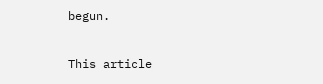begun.

This article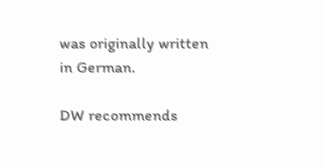was originally written in German.

DW recommends